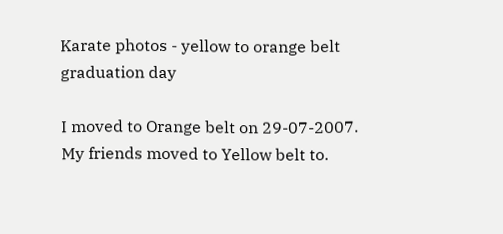Karate photos - yellow to orange belt graduation day

I moved to Orange belt on 29-07-2007. My friends moved to Yellow belt to.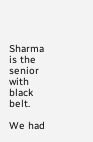Sharma is the senior with black belt.

We had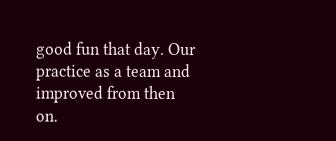good fun that day. Our practice as a team and improved from then on.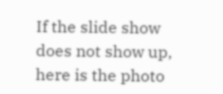If the slide show does not show up, here is the photo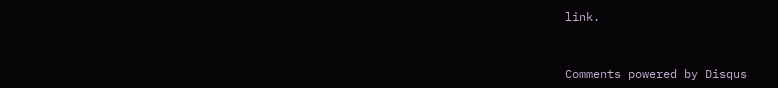link.


Comments powered by Disqus